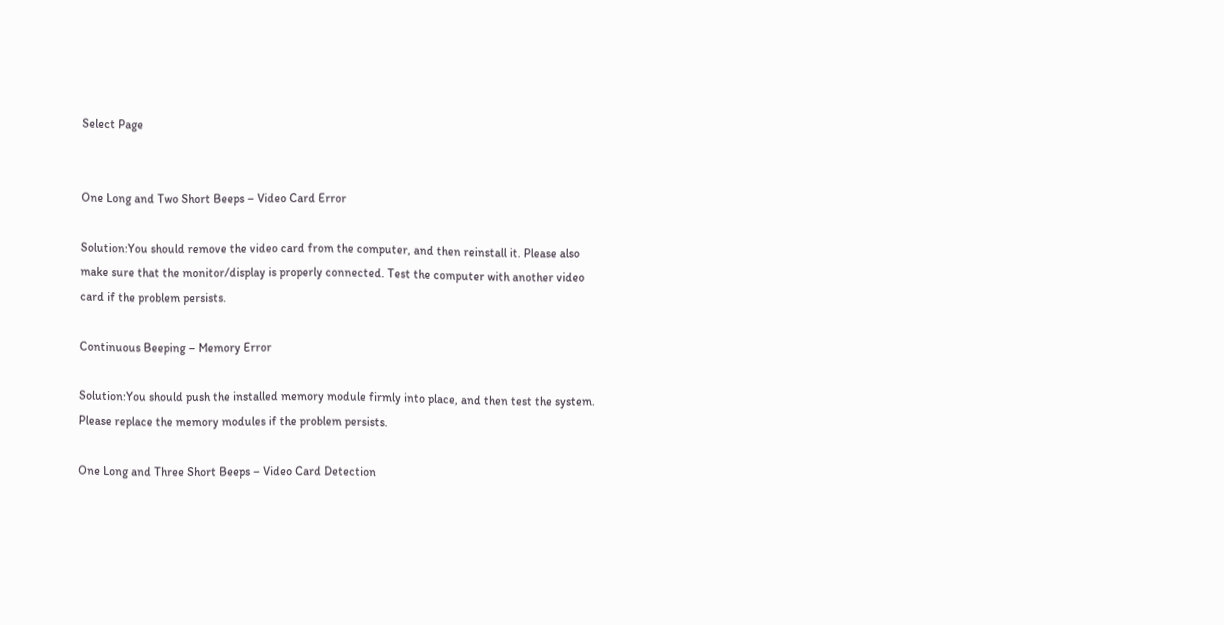Select Page


One Long and Two Short Beeps – Video Card Error

Solution:You should remove the video card from the computer, and then reinstall it. Please also make sure that the monitor/display is properly connected. Test the computer with another video card if the problem persists.

Continuous Beeping – Memory Error

Solution:You should push the installed memory module firmly into place, and then test the system. Please replace the memory modules if the problem persists.

One Long and Three Short Beeps – Video Card Detection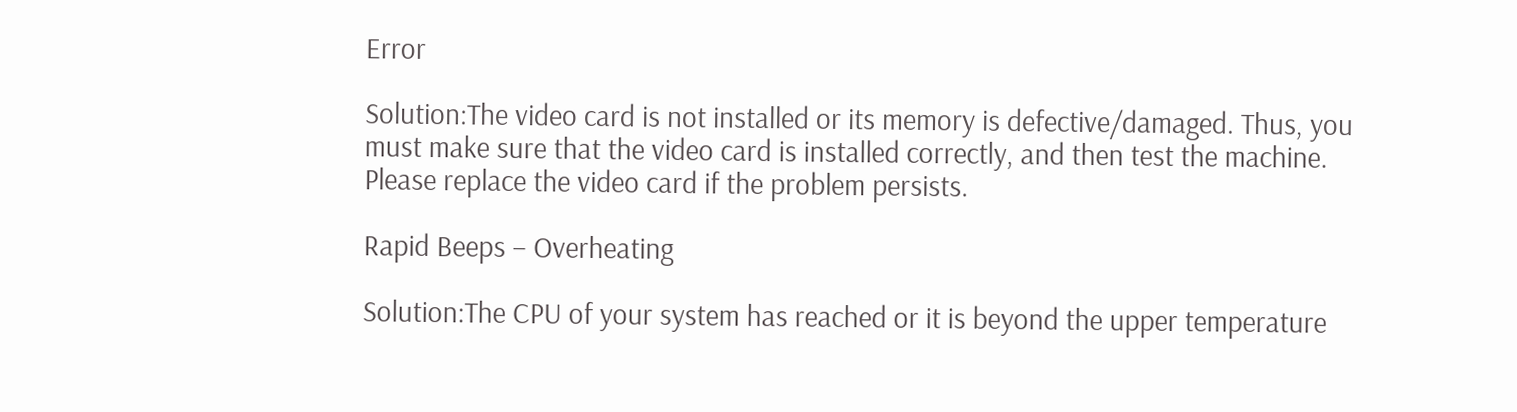Error

Solution:The video card is not installed or its memory is defective/damaged. Thus, you must make sure that the video card is installed correctly, and then test the machine. Please replace the video card if the problem persists.

Rapid Beeps – Overheating

Solution:The CPU of your system has reached or it is beyond the upper temperature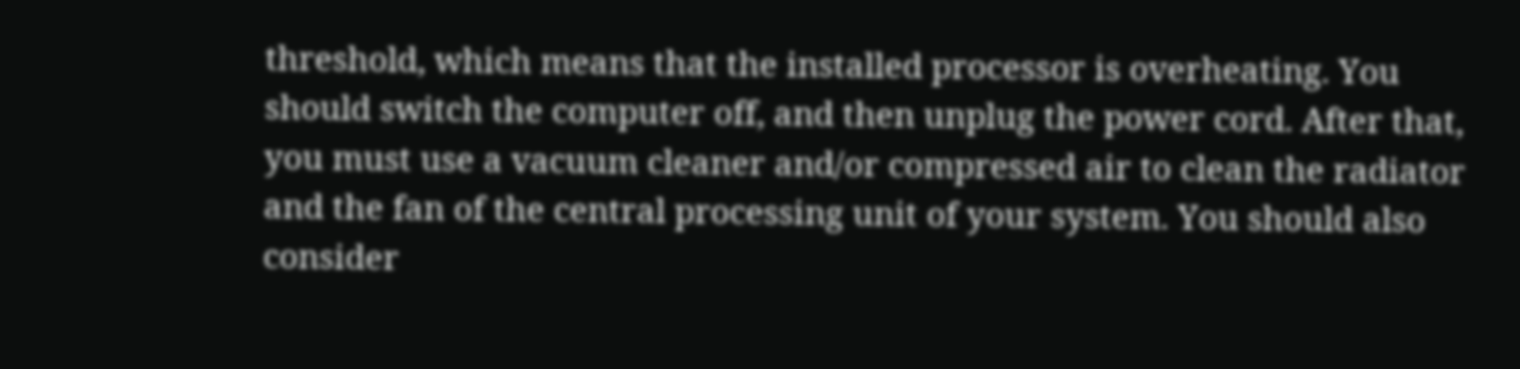threshold, which means that the installed processor is overheating. You should switch the computer off, and then unplug the power cord. After that, you must use a vacuum cleaner and/or compressed air to clean the radiator and the fan of the central processing unit of your system. You should also consider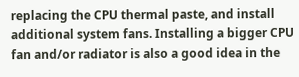replacing the CPU thermal paste, and install additional system fans. Installing a bigger CPU fan and/or radiator is also a good idea in the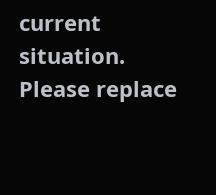current situation. Please replace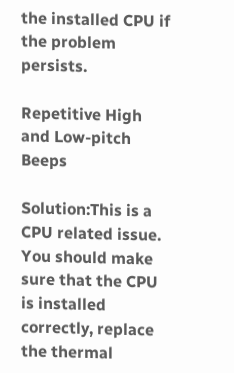the installed CPU if the problem persists.

Repetitive High and Low-pitch Beeps

Solution:This is a CPU related issue. You should make sure that the CPU is installed correctly, replace the thermal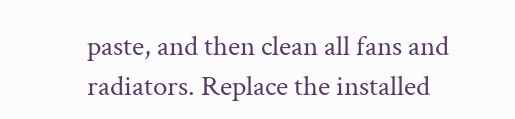paste, and then clean all fans and radiators. Replace the installed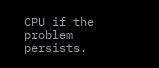CPU if the problem persists.